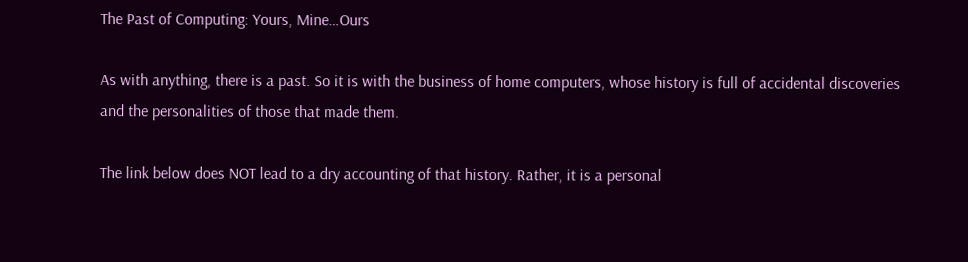The Past of Computing: Yours, Mine…Ours

As with anything, there is a past. So it is with the business of home computers, whose history is full of accidental discoveries and the personalities of those that made them.

The link below does NOT lead to a dry accounting of that history. Rather, it is a personal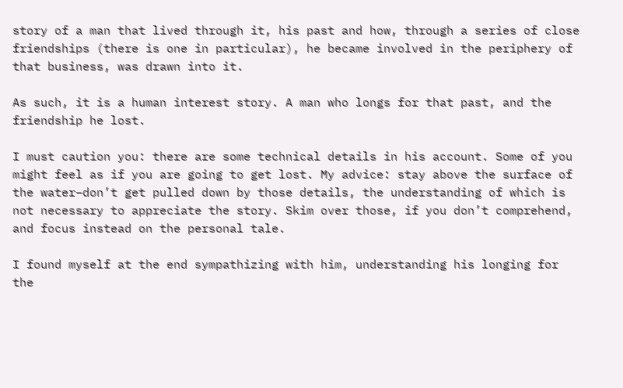story of a man that lived through it, his past and how, through a series of close friendships (there is one in particular), he became involved in the periphery of that business, was drawn into it.

As such, it is a human interest story. A man who longs for that past, and the friendship he lost.

I must caution you: there are some technical details in his account. Some of you might feel as if you are going to get lost. My advice: stay above the surface of the water–don’t get pulled down by those details, the understanding of which is not necessary to appreciate the story. Skim over those, if you don’t comprehend, and focus instead on the personal tale.

I found myself at the end sympathizing with him, understanding his longing for the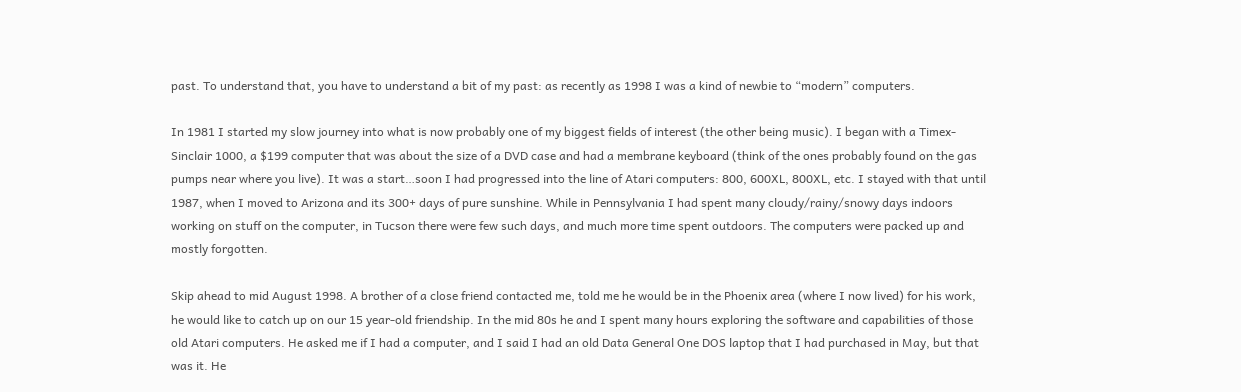past. To understand that, you have to understand a bit of my past: as recently as 1998 I was a kind of newbie to “modern” computers.

In 1981 I started my slow journey into what is now probably one of my biggest fields of interest (the other being music). I began with a Timex-Sinclair 1000, a $199 computer that was about the size of a DVD case and had a membrane keyboard (think of the ones probably found on the gas pumps near where you live). It was a start…soon I had progressed into the line of Atari computers: 800, 600XL, 800XL, etc. I stayed with that until 1987, when I moved to Arizona and its 300+ days of pure sunshine. While in Pennsylvania I had spent many cloudy/rainy/snowy days indoors working on stuff on the computer, in Tucson there were few such days, and much more time spent outdoors. The computers were packed up and mostly forgotten.

Skip ahead to mid August 1998. A brother of a close friend contacted me, told me he would be in the Phoenix area (where I now lived) for his work, he would like to catch up on our 15 year-old friendship. In the mid 80s he and I spent many hours exploring the software and capabilities of those old Atari computers. He asked me if I had a computer, and I said I had an old Data General One DOS laptop that I had purchased in May, but that was it. He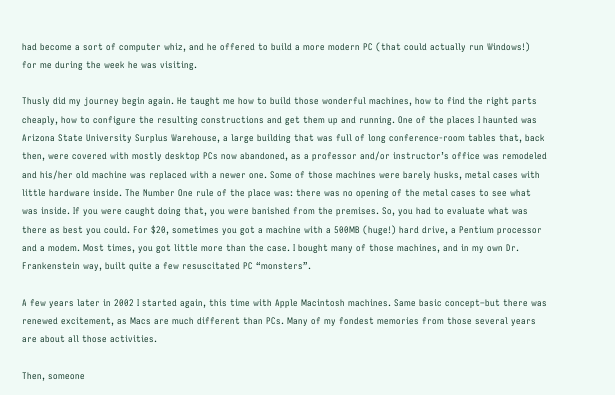had become a sort of computer whiz, and he offered to build a more modern PC (that could actually run Windows!) for me during the week he was visiting.

Thusly did my journey begin again. He taught me how to build those wonderful machines, how to find the right parts cheaply, how to configure the resulting constructions and get them up and running. One of the places I haunted was Arizona State University Surplus Warehouse, a large building that was full of long conference-room tables that, back then, were covered with mostly desktop PCs now abandoned, as a professor and/or instructor’s office was remodeled and his/her old machine was replaced with a newer one. Some of those machines were barely husks, metal cases with little hardware inside. The Number One rule of the place was: there was no opening of the metal cases to see what was inside. If you were caught doing that, you were banished from the premises. So, you had to evaluate what was there as best you could. For $20, sometimes you got a machine with a 500MB (huge!) hard drive, a Pentium processor and a modem. Most times, you got little more than the case. I bought many of those machines, and in my own Dr. Frankenstein way, built quite a few resuscitated PC “monsters”.

A few years later in 2002 I started again, this time with Apple Macintosh machines. Same basic concept–but there was renewed excitement, as Macs are much different than PCs. Many of my fondest memories from those several years are about all those activities.

Then, someone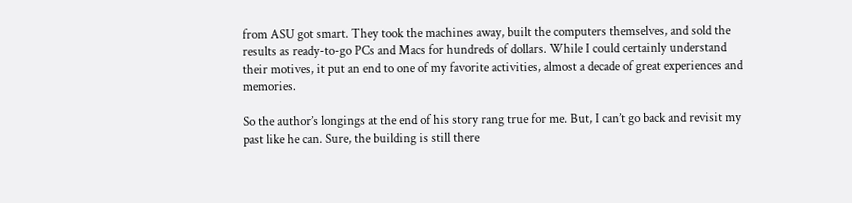from ASU got smart. They took the machines away, built the computers themselves, and sold the results as ready-to-go PCs and Macs for hundreds of dollars. While I could certainly understand their motives, it put an end to one of my favorite activities, almost a decade of great experiences and memories.

So the author’s longings at the end of his story rang true for me. But, I can’t go back and revisit my past like he can. Sure, the building is still there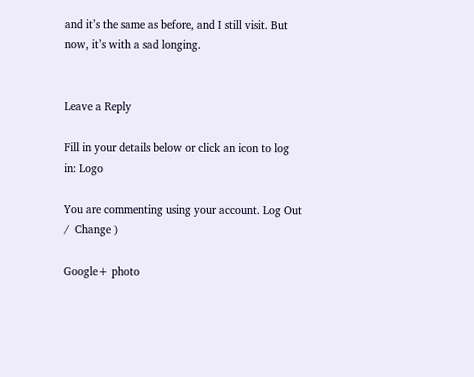and it’s the same as before, and I still visit. But now, it’s with a sad longing.


Leave a Reply

Fill in your details below or click an icon to log in: Logo

You are commenting using your account. Log Out /  Change )

Google+ photo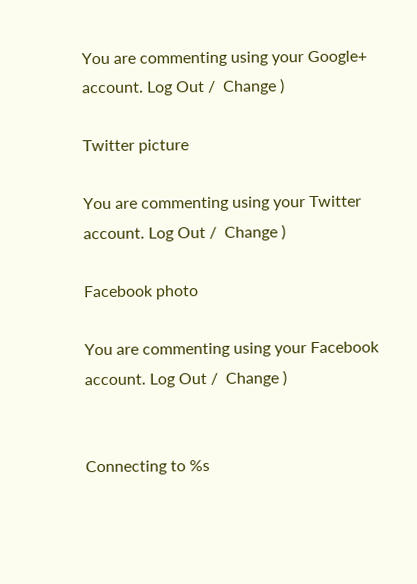You are commenting using your Google+ account. Log Out /  Change )

Twitter picture

You are commenting using your Twitter account. Log Out /  Change )

Facebook photo

You are commenting using your Facebook account. Log Out /  Change )


Connecting to %s